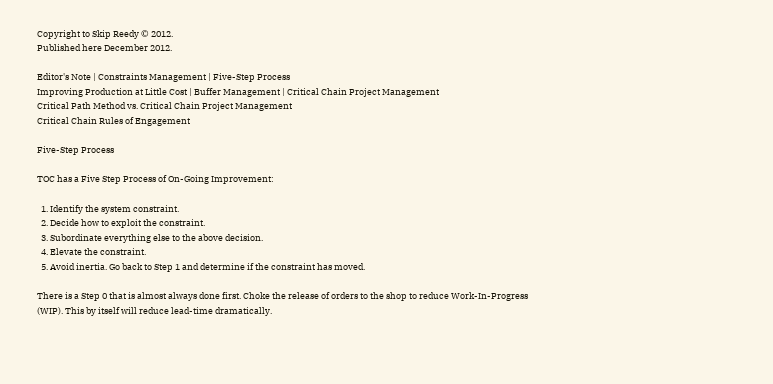Copyright to Skip Reedy © 2012.
Published here December 2012.

Editor's Note | Constraints Management | Five-Step Process
Improving Production at Little Cost | Buffer Management | Critical Chain Project Management
Critical Path Method vs. Critical Chain Project Management
Critical Chain Rules of Engagement

Five-Step Process

TOC has a Five Step Process of On-Going Improvement:

  1. Identify the system constraint.
  2. Decide how to exploit the constraint.
  3. Subordinate everything else to the above decision.
  4. Elevate the constraint.
  5. Avoid inertia. Go back to Step 1 and determine if the constraint has moved.

There is a Step 0 that is almost always done first. Choke the release of orders to the shop to reduce Work-In-Progress (WIP). This by itself will reduce lead-time dramatically.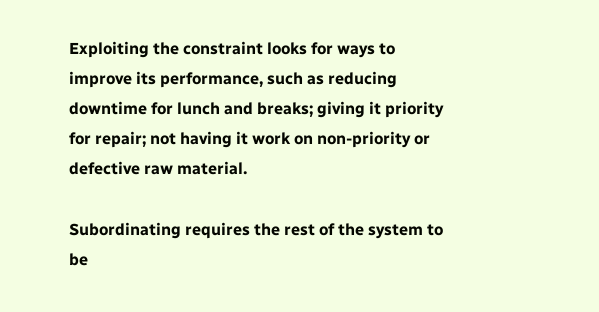Exploiting the constraint looks for ways to improve its performance, such as reducing downtime for lunch and breaks; giving it priority for repair; not having it work on non-priority or defective raw material.

Subordinating requires the rest of the system to be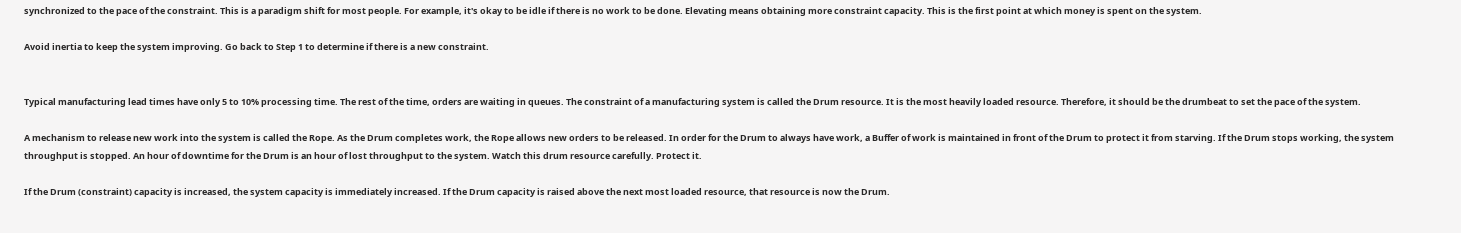synchronized to the pace of the constraint. This is a paradigm shift for most people. For example, it's okay to be idle if there is no work to be done. Elevating means obtaining more constraint capacity. This is the first point at which money is spent on the system.

Avoid inertia to keep the system improving. Go back to Step 1 to determine if there is a new constraint.


Typical manufacturing lead times have only 5 to 10% processing time. The rest of the time, orders are waiting in queues. The constraint of a manufacturing system is called the Drum resource. It is the most heavily loaded resource. Therefore, it should be the drumbeat to set the pace of the system.

A mechanism to release new work into the system is called the Rope. As the Drum completes work, the Rope allows new orders to be released. In order for the Drum to always have work, a Buffer of work is maintained in front of the Drum to protect it from starving. If the Drum stops working, the system throughput is stopped. An hour of downtime for the Drum is an hour of lost throughput to the system. Watch this drum resource carefully. Protect it.

If the Drum (constraint) capacity is increased, the system capacity is immediately increased. If the Drum capacity is raised above the next most loaded resource, that resource is now the Drum.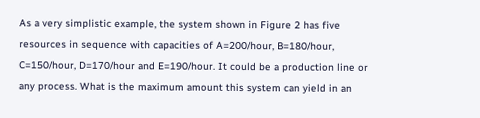As a very simplistic example, the system shown in Figure 2 has five resources in sequence with capacities of A=200/hour, B=180/hour, C=150/hour, D=170/hour and E=190/hour. It could be a production line or any process. What is the maximum amount this system can yield in an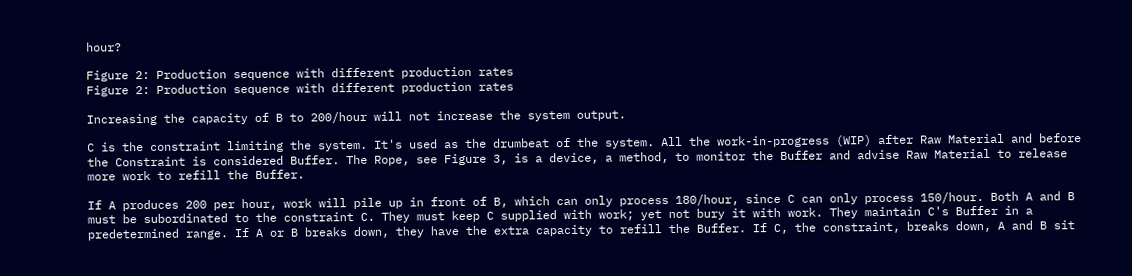hour?

Figure 2: Production sequence with different production rates
Figure 2: Production sequence with different production rates

Increasing the capacity of B to 200/hour will not increase the system output.

C is the constraint limiting the system. It's used as the drumbeat of the system. All the work-in-progress (WIP) after Raw Material and before the Constraint is considered Buffer. The Rope, see Figure 3, is a device, a method, to monitor the Buffer and advise Raw Material to release more work to refill the Buffer.

If A produces 200 per hour, work will pile up in front of B, which can only process 180/hour, since C can only process 150/hour. Both A and B must be subordinated to the constraint C. They must keep C supplied with work; yet not bury it with work. They maintain C's Buffer in a predetermined range. If A or B breaks down, they have the extra capacity to refill the Buffer. If C, the constraint, breaks down, A and B sit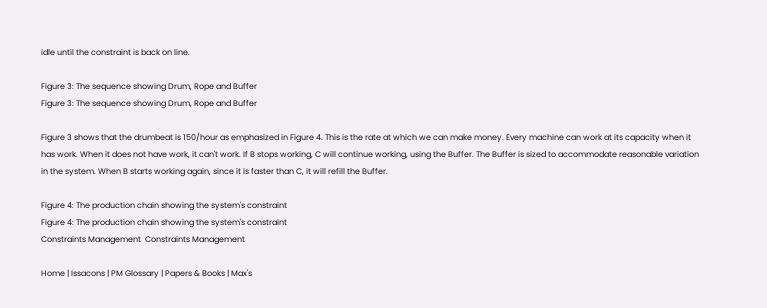idle until the constraint is back on line.

Figure 3: The sequence showing Drum, Rope and Buffer
Figure 3: The sequence showing Drum, Rope and Buffer

Figure 3 shows that the drumbeat is 150/hour as emphasized in Figure 4. This is the rate at which we can make money. Every machine can work at its capacity when it has work. When it does not have work, it can't work. If B stops working, C will continue working, using the Buffer. The Buffer is sized to accommodate reasonable variation in the system. When B starts working again, since it is faster than C, it will refill the Buffer.

Figure 4: The production chain showing the system's constraint
Figure 4: The production chain showing the system's constraint
Constraints Management  Constraints Management

Home | Issacons | PM Glossary | Papers & Books | Max's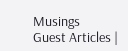Musings
Guest Articles |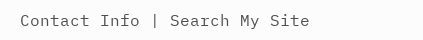Contact Info | Search My Site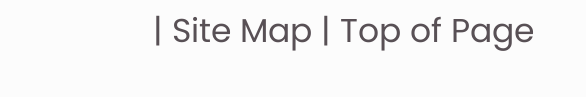| Site Map | Top of Page